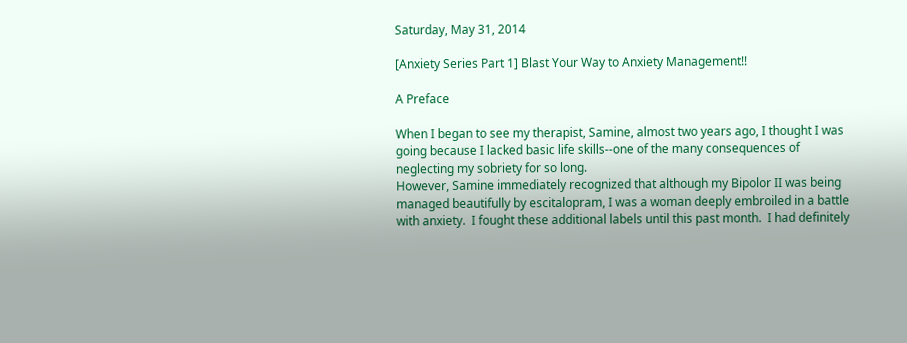Saturday, May 31, 2014

[Anxiety Series Part 1] Blast Your Way to Anxiety Management!!

A Preface

When I began to see my therapist, Samine, almost two years ago, I thought I was going because I lacked basic life skills--one of the many consequences of neglecting my sobriety for so long.
However, Samine immediately recognized that although my Bipolor II was being managed beautifully by escitalopram, I was a woman deeply embroiled in a battle with anxiety.  I fought these additional labels until this past month.  I had definitely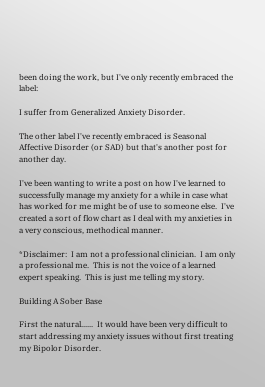been doing the work, but I've only recently embraced the label:

I suffer from Generalized Anxiety Disorder.

The other label I've recently embraced is Seasonal Affective Disorder (or SAD) but that's another post for another day.

I've been wanting to write a post on how I've learned to successfully manage my anxiety for a while in case what has worked for me might be of use to someone else.  I've created a sort of flow chart as I deal with my anxieties in a very conscious, methodical manner.

*Disclaimer:  I am not a professional clinician.  I am only a professional me.  This is not the voice of a learned expert speaking.  This is just me telling my story.

Building A Sober Base

First the natural......  It would have been very difficult to start addressing my anxiety issues without first treating my Bipolor Disorder.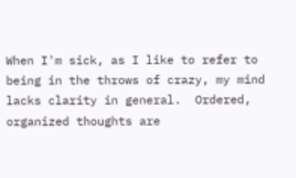When I'm sick, as I like to refer to being in the throws of crazy, my mind lacks clarity in general.  Ordered, organized thoughts are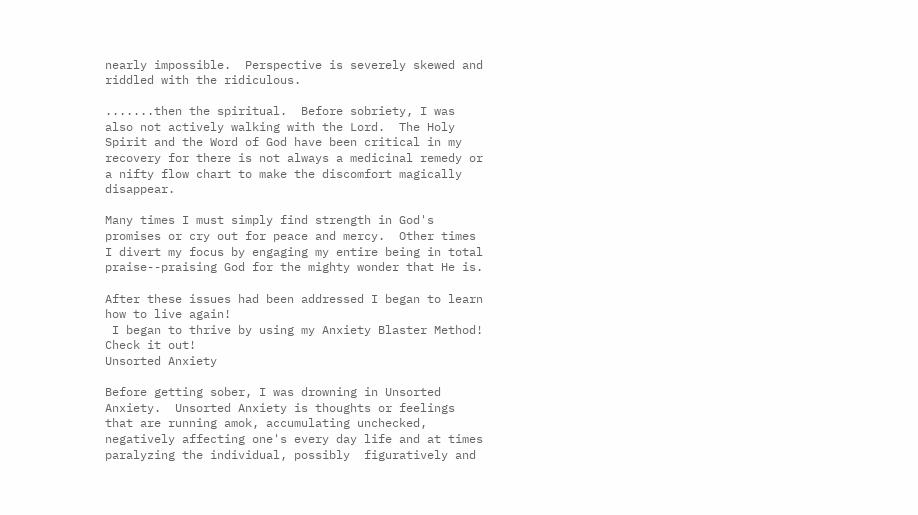nearly impossible.  Perspective is severely skewed and riddled with the ridiculous.

.......then the spiritual.  Before sobriety, I was also not actively walking with the Lord.  The Holy Spirit and the Word of God have been critical in my recovery for there is not always a medicinal remedy or a nifty flow chart to make the discomfort magically disappear.

Many times I must simply find strength in God's promises or cry out for peace and mercy.  Other times I divert my focus by engaging my entire being in total praise--praising God for the mighty wonder that He is.

After these issues had been addressed I began to learn how to live again!
 I began to thrive by using my Anxiety Blaster Method!  Check it out!
Unsorted Anxiety

Before getting sober, I was drowning in Unsorted Anxiety.  Unsorted Anxiety is thoughts or feelings that are running amok, accumulating unchecked, negatively affecting one's every day life and at times paralyzing the individual, possibly  figuratively and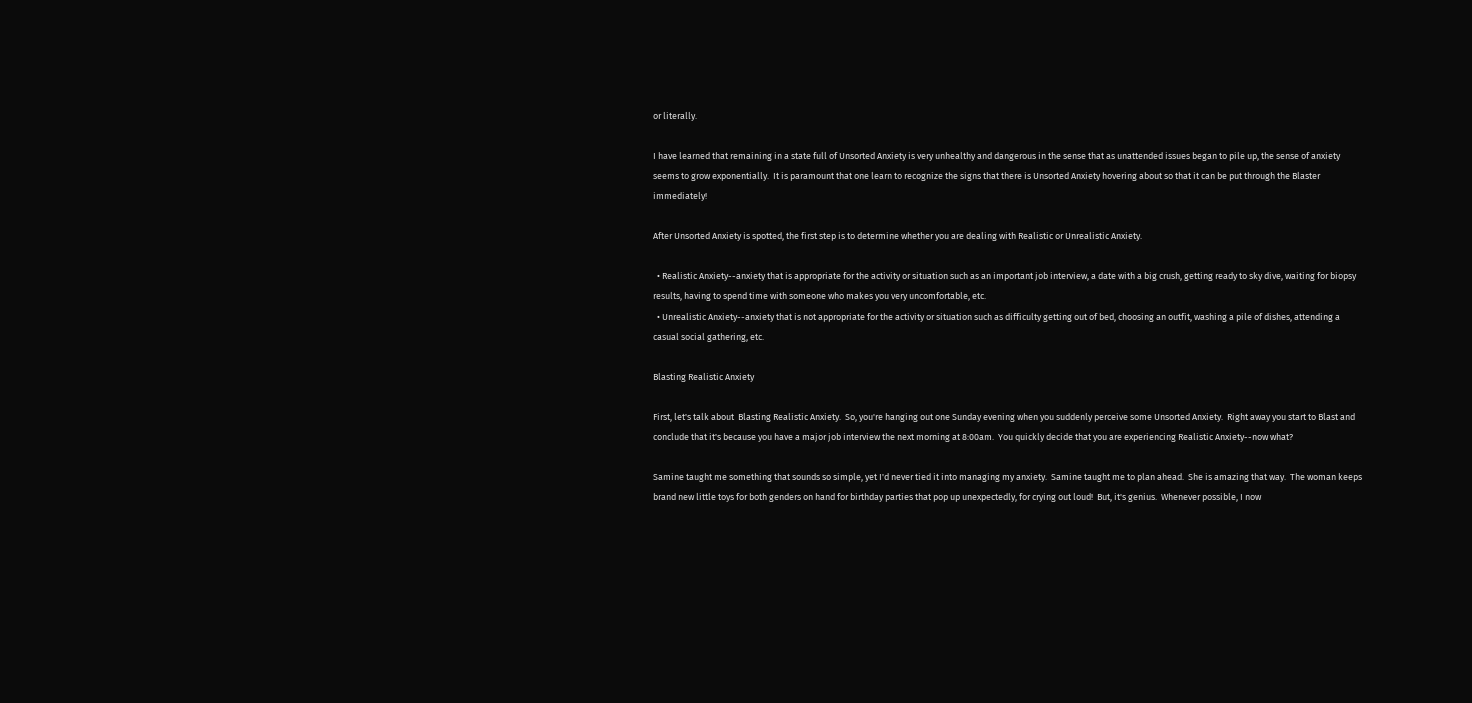or literally.

I have learned that remaining in a state full of Unsorted Anxiety is very unhealthy and dangerous in the sense that as unattended issues began to pile up, the sense of anxiety seems to grow exponentially.  It is paramount that one learn to recognize the signs that there is Unsorted Anxiety hovering about so that it can be put through the Blaster immediately!

After Unsorted Anxiety is spotted, the first step is to determine whether you are dealing with Realistic or Unrealistic Anxiety.

  • Realistic Anxiety--anxiety that is appropriate for the activity or situation such as an important job interview, a date with a big crush, getting ready to sky dive, waiting for biopsy results, having to spend time with someone who makes you very uncomfortable, etc.
  • Unrealistic Anxiety--anxiety that is not appropriate for the activity or situation such as difficulty getting out of bed, choosing an outfit, washing a pile of dishes, attending a casual social gathering, etc.

Blasting Realistic Anxiety

First, let's talk about  Blasting Realistic Anxiety.  So, you're hanging out one Sunday evening when you suddenly perceive some Unsorted Anxiety.  Right away you start to Blast and conclude that it's because you have a major job interview the next morning at 8:00am.  You quickly decide that you are experiencing Realistic Anxiety--now what?

Samine taught me something that sounds so simple, yet I'd never tied it into managing my anxiety.  Samine taught me to plan ahead.  She is amazing that way.  The woman keeps brand new little toys for both genders on hand for birthday parties that pop up unexpectedly, for crying out loud!  But, it's genius.  Whenever possible, I now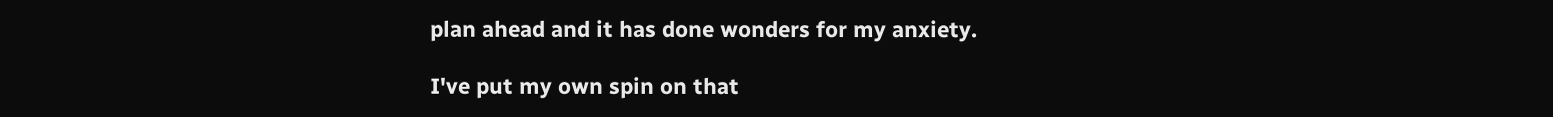plan ahead and it has done wonders for my anxiety.

I've put my own spin on that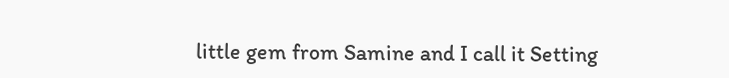little gem from Samine and I call it Setting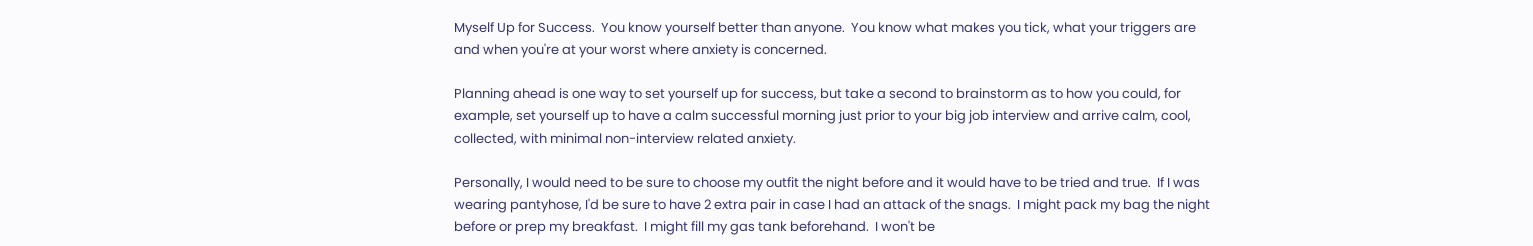Myself Up for Success.  You know yourself better than anyone.  You know what makes you tick, what your triggers are and when you're at your worst where anxiety is concerned.

Planning ahead is one way to set yourself up for success, but take a second to brainstorm as to how you could, for example, set yourself up to have a calm successful morning just prior to your big job interview and arrive calm, cool, collected, with minimal non-interview related anxiety.

Personally, I would need to be sure to choose my outfit the night before and it would have to be tried and true.  If I was wearing pantyhose, I'd be sure to have 2 extra pair in case I had an attack of the snags.  I might pack my bag the night before or prep my breakfast.  I might fill my gas tank beforehand.  I won't be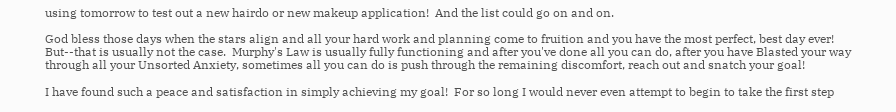using tomorrow to test out a new hairdo or new makeup application!  And the list could go on and on.

God bless those days when the stars align and all your hard work and planning come to fruition and you have the most perfect, best day ever!  But--that is usually not the case.  Murphy's Law is usually fully functioning and after you've done all you can do, after you have Blasted your way through all your Unsorted Anxiety, sometimes all you can do is push through the remaining discomfort, reach out and snatch your goal!

I have found such a peace and satisfaction in simply achieving my goal!  For so long I would never even attempt to begin to take the first step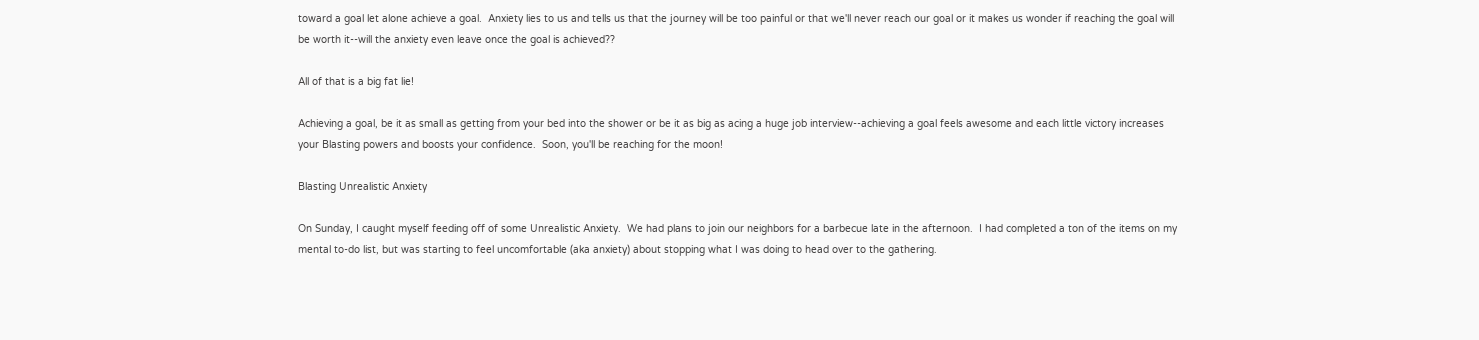toward a goal let alone achieve a goal.  Anxiety lies to us and tells us that the journey will be too painful or that we'll never reach our goal or it makes us wonder if reaching the goal will be worth it--will the anxiety even leave once the goal is achieved??

All of that is a big fat lie!

Achieving a goal, be it as small as getting from your bed into the shower or be it as big as acing a huge job interview--achieving a goal feels awesome and each little victory increases your Blasting powers and boosts your confidence.  Soon, you'll be reaching for the moon!

Blasting Unrealistic Anxiety

On Sunday, I caught myself feeding off of some Unrealistic Anxiety.  We had plans to join our neighbors for a barbecue late in the afternoon.  I had completed a ton of the items on my mental to-do list, but was starting to feel uncomfortable (aka anxiety) about stopping what I was doing to head over to the gathering.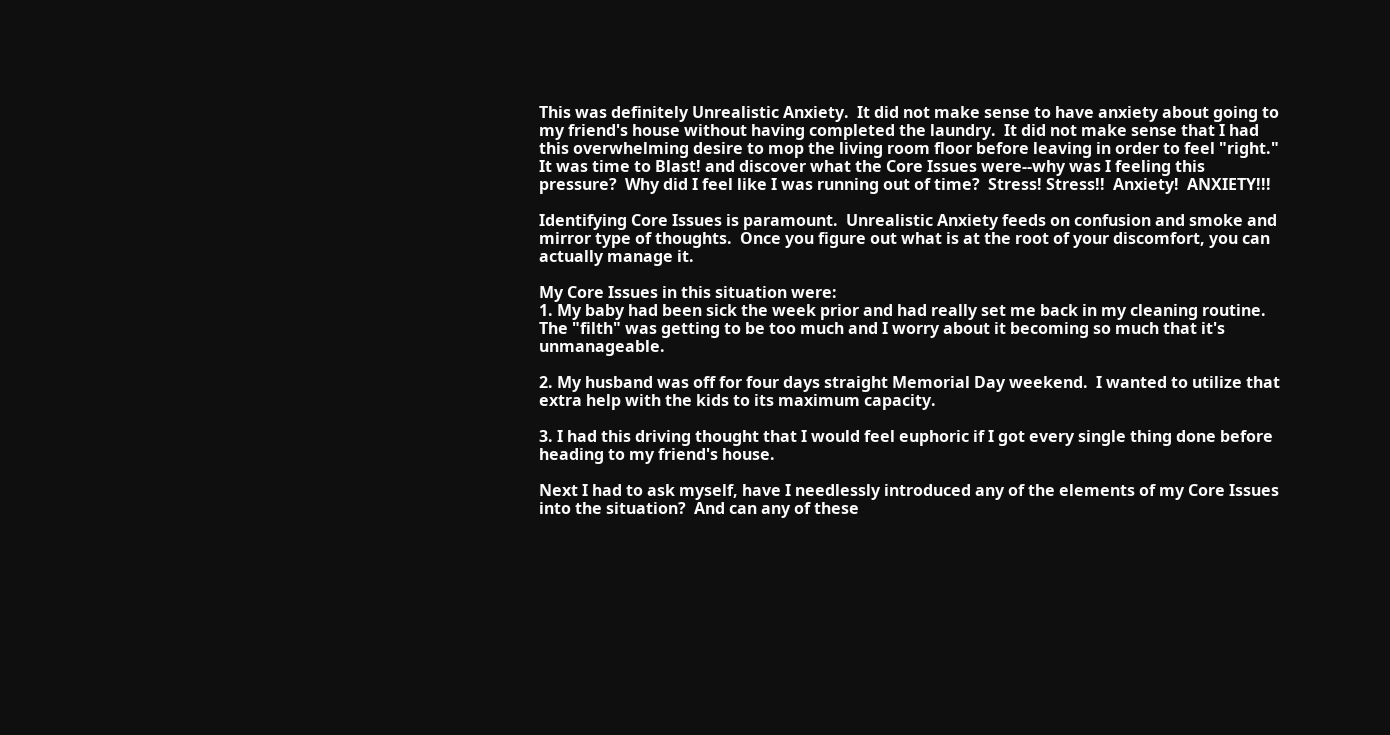This was definitely Unrealistic Anxiety.  It did not make sense to have anxiety about going to my friend's house without having completed the laundry.  It did not make sense that I had this overwhelming desire to mop the living room floor before leaving in order to feel "right." It was time to Blast! and discover what the Core Issues were--why was I feeling this pressure?  Why did I feel like I was running out of time?  Stress! Stress!!  Anxiety!  ANXIETY!!!

Identifying Core Issues is paramount.  Unrealistic Anxiety feeds on confusion and smoke and mirror type of thoughts.  Once you figure out what is at the root of your discomfort, you can actually manage it.

My Core Issues in this situation were:
1. My baby had been sick the week prior and had really set me back in my cleaning routine.  The "filth" was getting to be too much and I worry about it becoming so much that it's unmanageable.

2. My husband was off for four days straight Memorial Day weekend.  I wanted to utilize that extra help with the kids to its maximum capacity.

3. I had this driving thought that I would feel euphoric if I got every single thing done before heading to my friend's house.

Next I had to ask myself, have I needlessly introduced any of the elements of my Core Issues into the situation?  And can any of these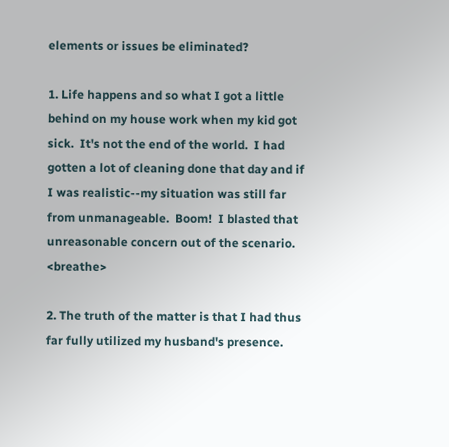elements or issues be eliminated?

1. Life happens and so what I got a little behind on my house work when my kid got sick.  It's not the end of the world.  I had gotten a lot of cleaning done that day and if I was realistic--my situation was still far from unmanageable.  Boom!  I blasted that unreasonable concern out of the scenario. <breathe>

2. The truth of the matter is that I had thus far fully utilized my husband's presence.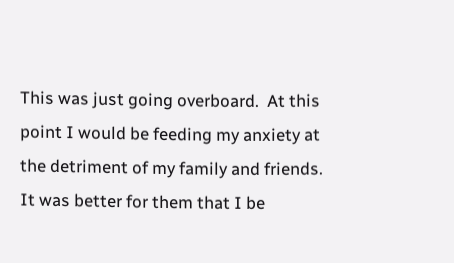This was just going overboard.  At this point I would be feeding my anxiety at the detriment of my family and friends.  It was better for them that I be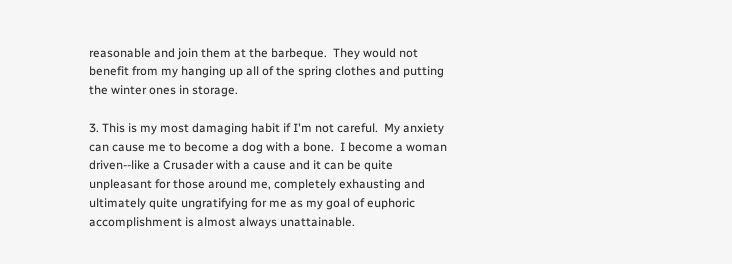reasonable and join them at the barbeque.  They would not benefit from my hanging up all of the spring clothes and putting the winter ones in storage.

3. This is my most damaging habit if I'm not careful.  My anxiety can cause me to become a dog with a bone.  I become a woman driven--like a Crusader with a cause and it can be quite unpleasant for those around me, completely exhausting and ultimately quite ungratifying for me as my goal of euphoric accomplishment is almost always unattainable.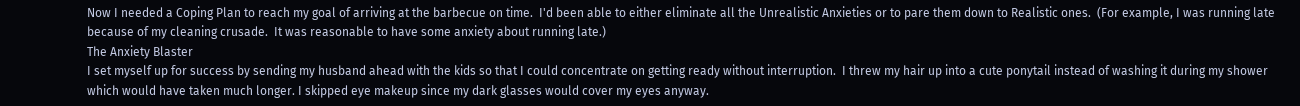Now I needed a Coping Plan to reach my goal of arriving at the barbecue on time.  I'd been able to either eliminate all the Unrealistic Anxieties or to pare them down to Realistic ones.  (For example, I was running late because of my cleaning crusade.  It was reasonable to have some anxiety about running late.)
The Anxiety Blaster
I set myself up for success by sending my husband ahead with the kids so that I could concentrate on getting ready without interruption.  I threw my hair up into a cute ponytail instead of washing it during my shower which would have taken much longer. I skipped eye makeup since my dark glasses would cover my eyes anyway.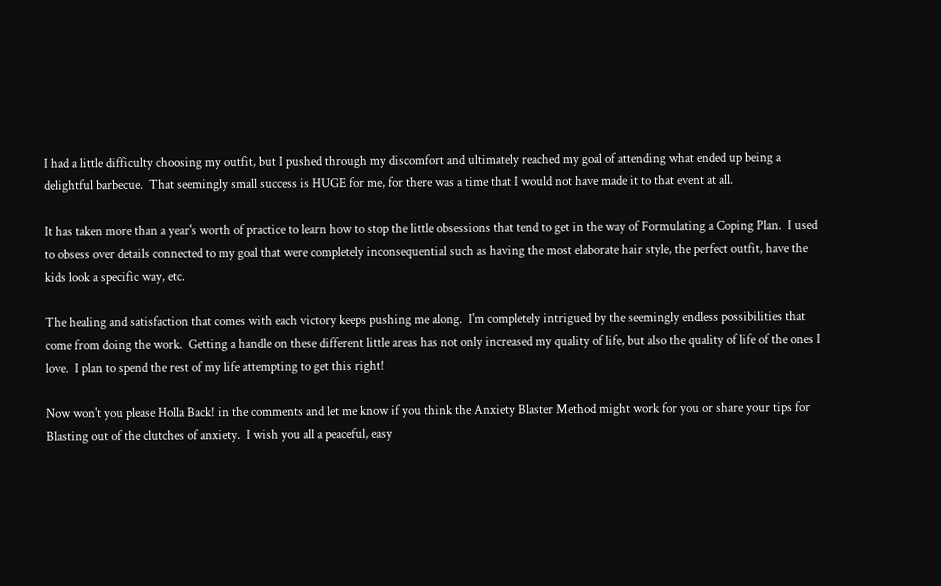I had a little difficulty choosing my outfit, but I pushed through my discomfort and ultimately reached my goal of attending what ended up being a delightful barbecue.  That seemingly small success is HUGE for me, for there was a time that I would not have made it to that event at all.

It has taken more than a year's worth of practice to learn how to stop the little obsessions that tend to get in the way of Formulating a Coping Plan.  I used to obsess over details connected to my goal that were completely inconsequential such as having the most elaborate hair style, the perfect outfit, have the kids look a specific way, etc.

The healing and satisfaction that comes with each victory keeps pushing me along.  I'm completely intrigued by the seemingly endless possibilities that come from doing the work.  Getting a handle on these different little areas has not only increased my quality of life, but also the quality of life of the ones I love.  I plan to spend the rest of my life attempting to get this right!

Now won't you please Holla Back! in the comments and let me know if you think the Anxiety Blaster Method might work for you or share your tips for Blasting out of the clutches of anxiety.  I wish you all a peaceful, easy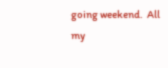going weekend.  All my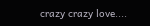crazy crazy love....